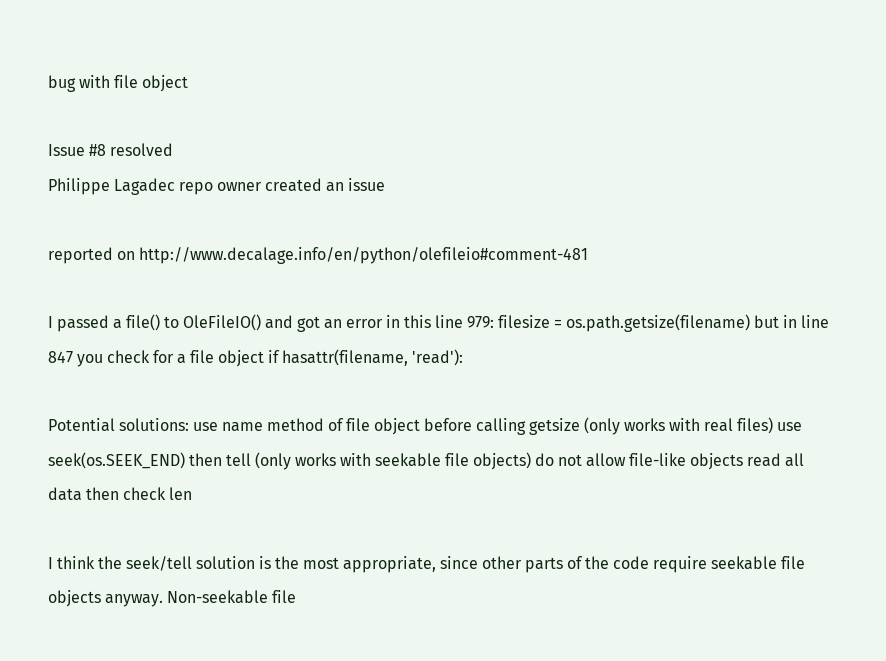bug with file object

Issue #8 resolved
Philippe Lagadec repo owner created an issue

reported on http://www.decalage.info/en/python/olefileio#comment-481

I passed a file() to OleFileIO() and got an error in this line 979: filesize = os.path.getsize(filename) but in line 847 you check for a file object if hasattr(filename, 'read'):

Potential solutions: use name method of file object before calling getsize (only works with real files) use seek(os.SEEK_END) then tell (only works with seekable file objects) do not allow file-like objects read all data then check len

I think the seek/tell solution is the most appropriate, since other parts of the code require seekable file objects anyway. Non-seekable file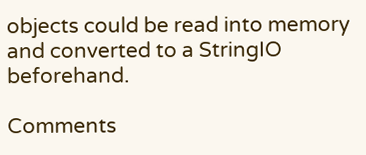objects could be read into memory and converted to a StringIO beforehand.

Comments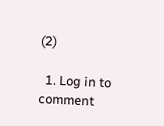(2)

  1. Log in to comment